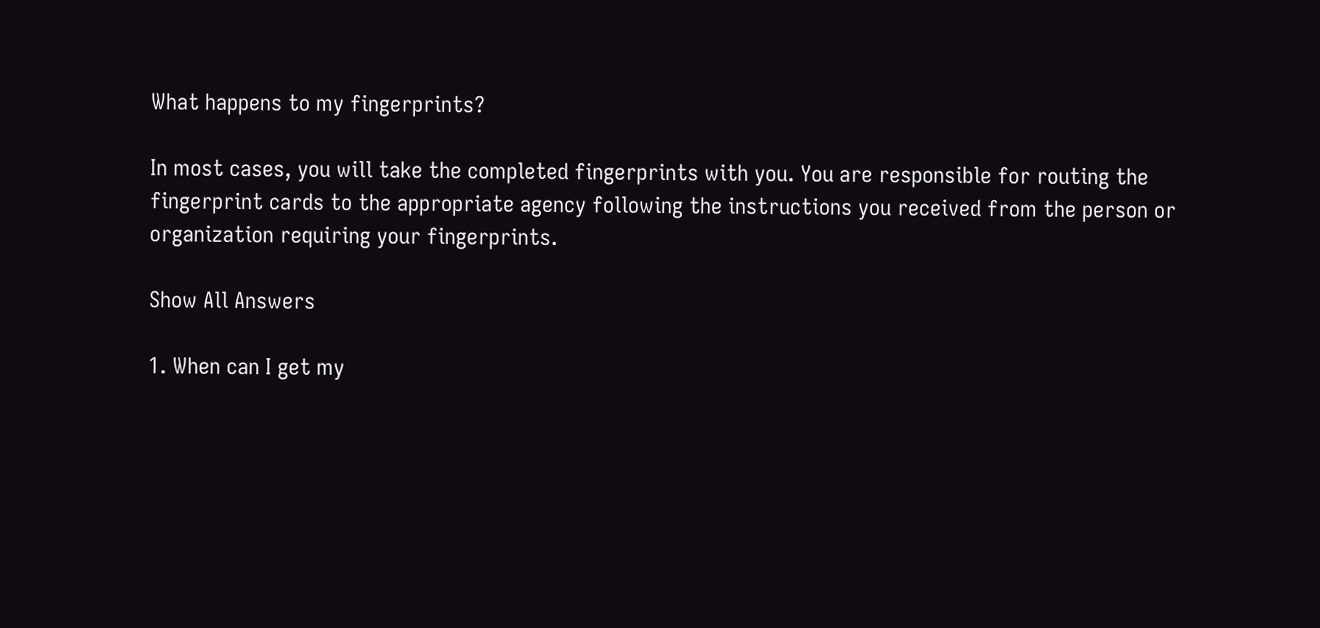What happens to my fingerprints?

In most cases, you will take the completed fingerprints with you. You are responsible for routing the fingerprint cards to the appropriate agency following the instructions you received from the person or organization requiring your fingerprints.

Show All Answers

1. When can I get my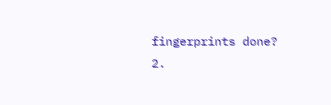fingerprints done?
2.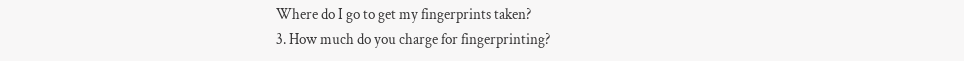Where do I go to get my fingerprints taken?
3. How much do you charge for fingerprinting?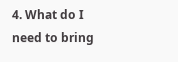4. What do I need to bring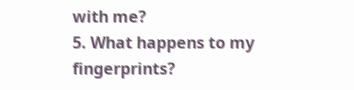with me?
5. What happens to my fingerprints?